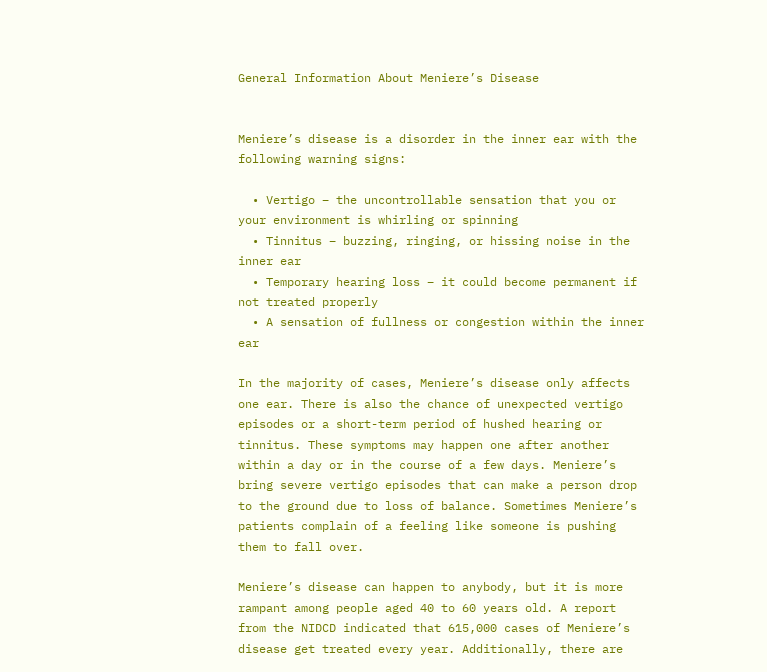General Information About Meniere’s Disease


Meniere’s disease is a disorder in the inner ear with the following warning signs:

  • Vertigo – the uncontrollable sensation that you or your environment is whirling or spinning
  • Tinnitus – buzzing, ringing, or hissing noise in the inner ear
  • Temporary hearing loss – it could become permanent if not treated properly
  • A sensation of fullness or congestion within the inner ear

In the majority of cases, Meniere’s disease only affects one ear. There is also the chance of unexpected vertigo episodes or a short-term period of hushed hearing or tinnitus. These symptoms may happen one after another within a day or in the course of a few days. Meniere’s bring severe vertigo episodes that can make a person drop to the ground due to loss of balance. Sometimes Meniere’s patients complain of a feeling like someone is pushing them to fall over.

Meniere’s disease can happen to anybody, but it is more rampant among people aged 40 to 60 years old. A report from the NIDCD indicated that 615,000 cases of Meniere’s disease get treated every year. Additionally, there are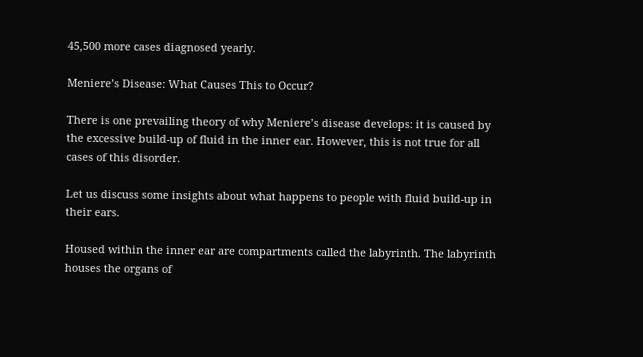45,500 more cases diagnosed yearly.

Meniere’s Disease: What Causes This to Occur?

There is one prevailing theory of why Meniere’s disease develops: it is caused by the excessive build-up of fluid in the inner ear. However, this is not true for all cases of this disorder.

Let us discuss some insights about what happens to people with fluid build-up in their ears.

Housed within the inner ear are compartments called the labyrinth. The labyrinth houses the organs of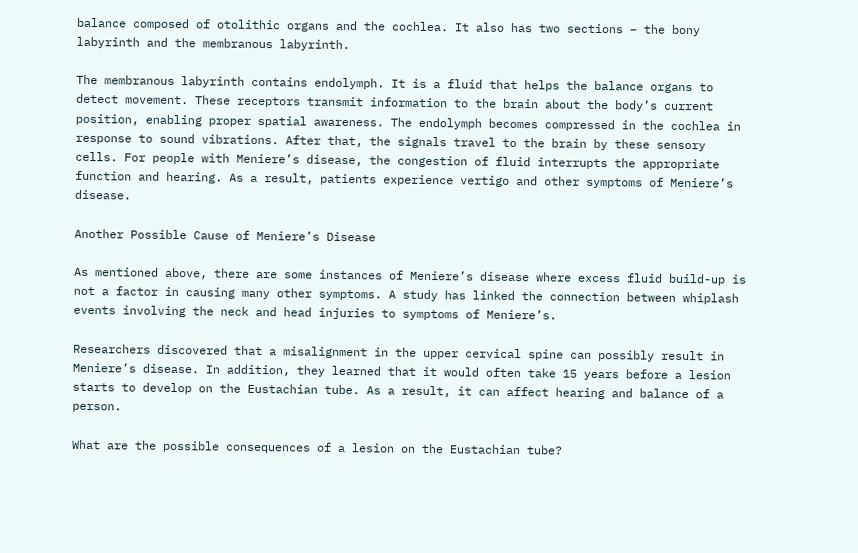balance composed of otolithic organs and the cochlea. It also has two sections – the bony labyrinth and the membranous labyrinth.

The membranous labyrinth contains endolymph. It is a fluid that helps the balance organs to detect movement. These receptors transmit information to the brain about the body’s current position, enabling proper spatial awareness. The endolymph becomes compressed in the cochlea in response to sound vibrations. After that, the signals travel to the brain by these sensory cells. For people with Meniere’s disease, the congestion of fluid interrupts the appropriate function and hearing. As a result, patients experience vertigo and other symptoms of Meniere’s disease.

Another Possible Cause of Meniere’s Disease

As mentioned above, there are some instances of Meniere’s disease where excess fluid build-up is not a factor in causing many other symptoms. A study has linked the connection between whiplash events involving the neck and head injuries to symptoms of Meniere’s.

Researchers discovered that a misalignment in the upper cervical spine can possibly result in Meniere’s disease. In addition, they learned that it would often take 15 years before a lesion starts to develop on the Eustachian tube. As a result, it can affect hearing and balance of a person.

What are the possible consequences of a lesion on the Eustachian tube?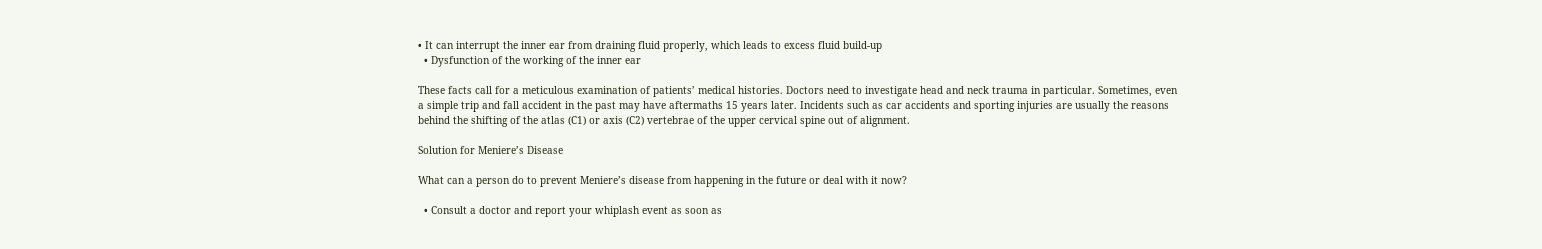• It can interrupt the inner ear from draining fluid properly, which leads to excess fluid build-up
  • Dysfunction of the working of the inner ear

These facts call for a meticulous examination of patients’ medical histories. Doctors need to investigate head and neck trauma in particular. Sometimes, even a simple trip and fall accident in the past may have aftermaths 15 years later. Incidents such as car accidents and sporting injuries are usually the reasons behind the shifting of the atlas (C1) or axis (C2) vertebrae of the upper cervical spine out of alignment.

Solution for Meniere’s Disease

What can a person do to prevent Meniere’s disease from happening in the future or deal with it now?

  • Consult a doctor and report your whiplash event as soon as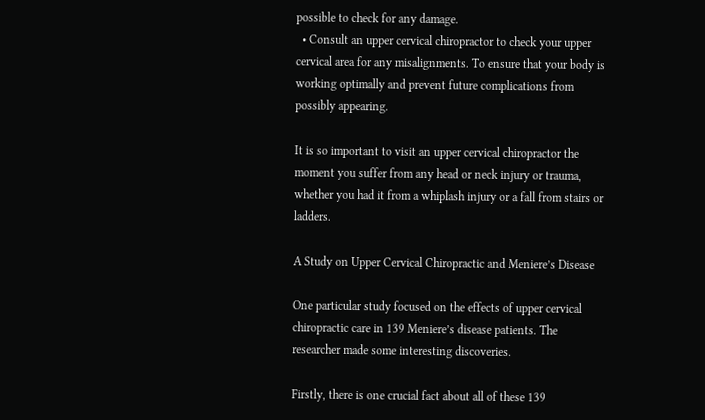possible to check for any damage.
  • Consult an upper cervical chiropractor to check your upper cervical area for any misalignments. To ensure that your body is working optimally and prevent future complications from possibly appearing.

It is so important to visit an upper cervical chiropractor the moment you suffer from any head or neck injury or trauma, whether you had it from a whiplash injury or a fall from stairs or ladders.

A Study on Upper Cervical Chiropractic and Meniere’s Disease

One particular study focused on the effects of upper cervical chiropractic care in 139 Meniere’s disease patients. The researcher made some interesting discoveries.

Firstly, there is one crucial fact about all of these 139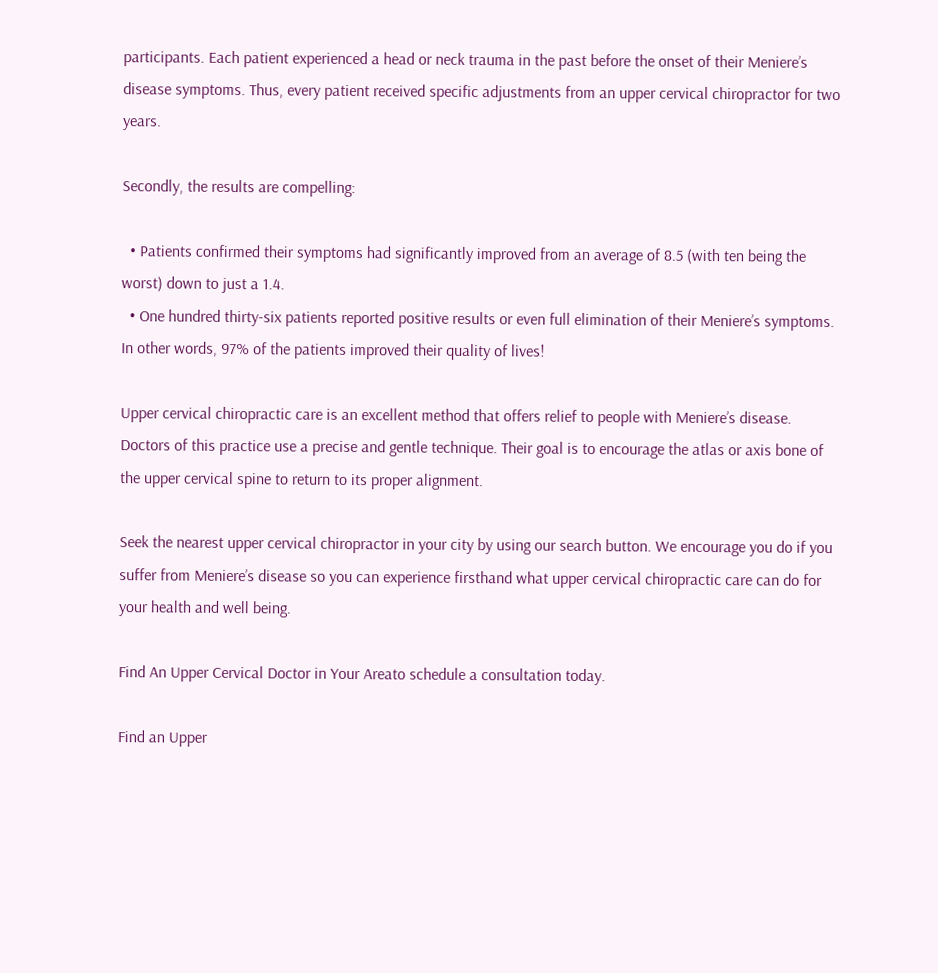participants. Each patient experienced a head or neck trauma in the past before the onset of their Meniere’s disease symptoms. Thus, every patient received specific adjustments from an upper cervical chiropractor for two years.

Secondly, the results are compelling:

  • Patients confirmed their symptoms had significantly improved from an average of 8.5 (with ten being the worst) down to just a 1.4.
  • One hundred thirty-six patients reported positive results or even full elimination of their Meniere’s symptoms. In other words, 97% of the patients improved their quality of lives!

Upper cervical chiropractic care is an excellent method that offers relief to people with Meniere’s disease. Doctors of this practice use a precise and gentle technique. Their goal is to encourage the atlas or axis bone of the upper cervical spine to return to its proper alignment.

Seek the nearest upper cervical chiropractor in your city by using our search button. We encourage you do if you suffer from Meniere’s disease so you can experience firsthand what upper cervical chiropractic care can do for your health and well being.

Find An Upper Cervical Doctor in Your Areato schedule a consultation today.

Find an Upper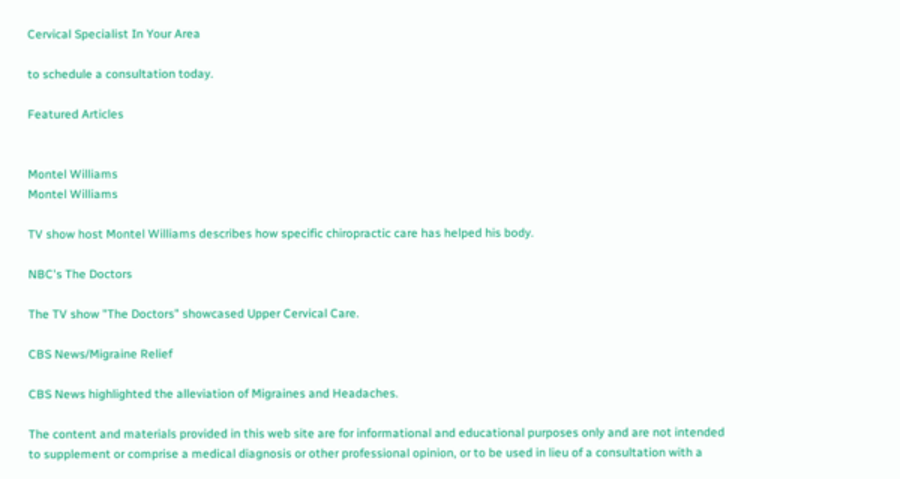Cervical Specialist In Your Area

to schedule a consultation today.

Featured Articles


Montel Williams
Montel Williams

TV show host Montel Williams describes how specific chiropractic care has helped his body.

NBC's The Doctors

The TV show "The Doctors" showcased Upper Cervical Care.

CBS News/Migraine Relief

CBS News highlighted the alleviation of Migraines and Headaches.

The content and materials provided in this web site are for informational and educational purposes only and are not intended to supplement or comprise a medical diagnosis or other professional opinion, or to be used in lieu of a consultation with a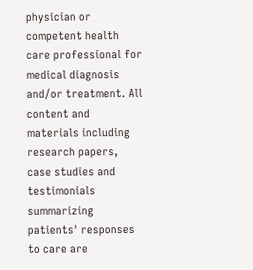physician or competent health care professional for medical diagnosis and/or treatment. All content and materials including research papers, case studies and testimonials summarizing patients' responses to care are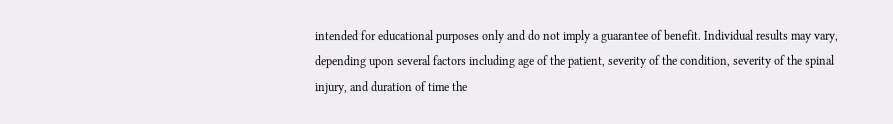intended for educational purposes only and do not imply a guarantee of benefit. Individual results may vary, depending upon several factors including age of the patient, severity of the condition, severity of the spinal injury, and duration of time the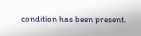condition has been present.